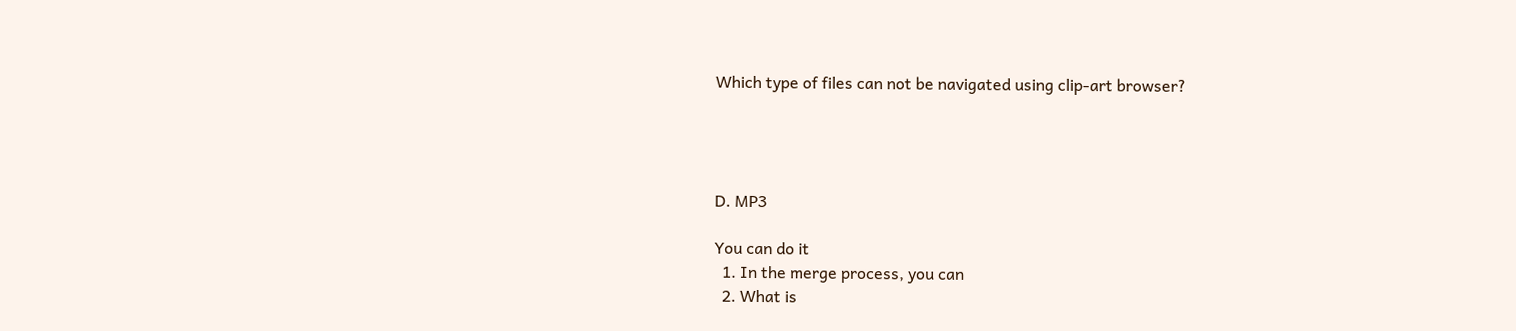Which type of files can not be navigated using clip-art browser?




D. MP3

You can do it
  1. In the merge process, you can
  2. What is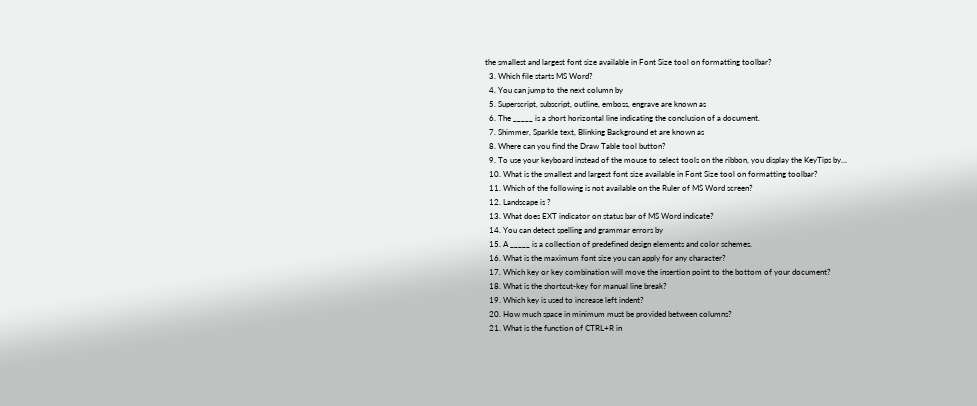the smallest and largest font size available in Font Size tool on formatting toolbar?
  3. Which file starts MS Word?
  4. You can jump to the next column by
  5. Superscript, subscript, outline, emboss, engrave are known as
  6. The _____ is a short horizontal line indicating the conclusion of a document.
  7. Shimmer, Sparkle text, Blinking Background et are known as
  8. Where can you find the Draw Table tool button?
  9. To use your keyboard instead of the mouse to select tools on the ribbon, you display the KeyTips by…
  10. What is the smallest and largest font size available in Font Size tool on formatting toolbar?
  11. Which of the following is not available on the Ruler of MS Word screen?
  12. Landscape is ?
  13. What does EXT indicator on status bar of MS Word indicate?
  14. You can detect spelling and grammar errors by
  15. A _____ is a collection of predefined design elements and color schemes.
  16. What is the maximum font size you can apply for any character?
  17. Which key or key combination will move the insertion point to the bottom of your document?
  18. What is the shortcut-key for manual line break?
  19. Which key is used to increase left indent?
  20. How much space in minimum must be provided between columns?
  21. What is the function of CTRL+R in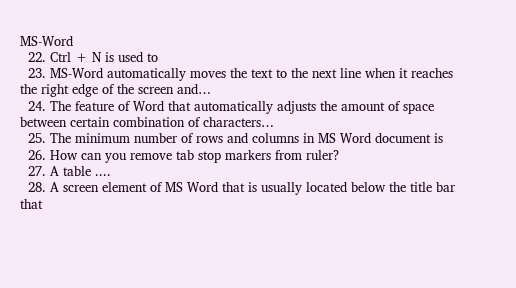MS-Word
  22. Ctrl + N is used to
  23. MS-Word automatically moves the text to the next line when it reaches the right edge of the screen and…
  24. The feature of Word that automatically adjusts the amount of space between certain combination of characters…
  25. The minimum number of rows and columns in MS Word document is
  26. How can you remove tab stop markers from ruler?
  27. A table ....
  28. A screen element of MS Word that is usually located below the title bar that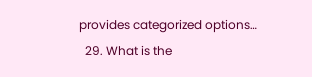provides categorized options…
  29. What is the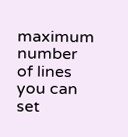maximum number of lines you can set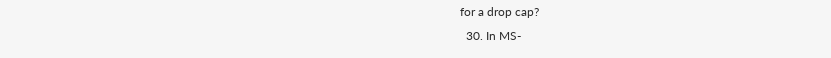for a drop cap?
  30. In MS-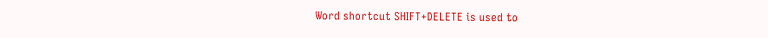Word shortcut SHIFT+DELETE is used to